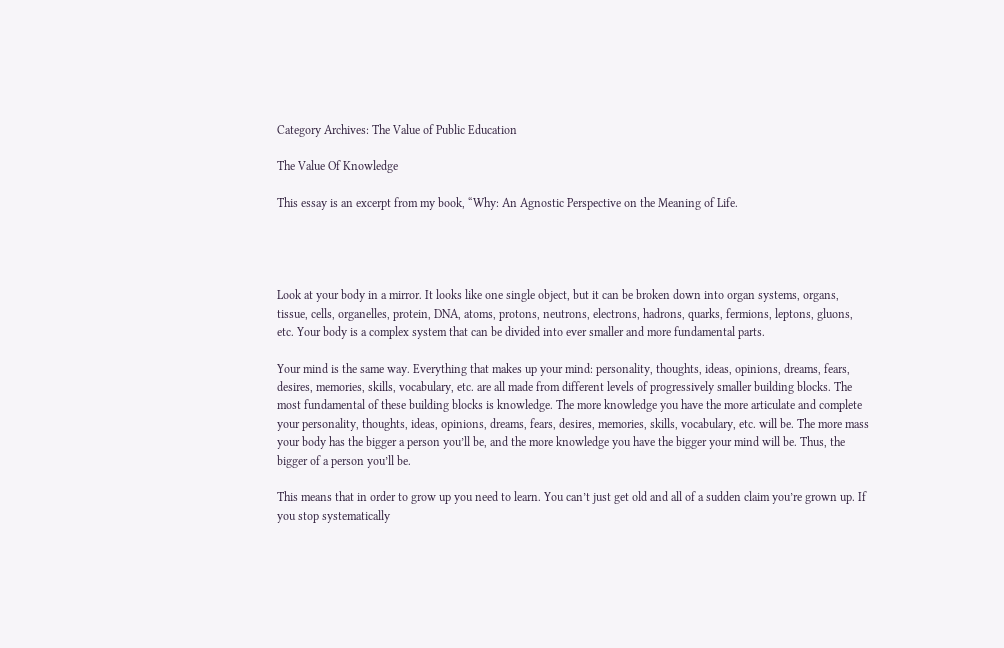Category Archives: The Value of Public Education

The Value Of Knowledge

This essay is an excerpt from my book, “Why: An Agnostic Perspective on the Meaning of Life.




Look at your body in a mirror. It looks like one single object, but it can be broken down into organ systems, organs, tissue, cells, organelles, protein, DNA, atoms, protons, neutrons, electrons, hadrons, quarks, fermions, leptons, gluons, etc. Your body is a complex system that can be divided into ever smaller and more fundamental parts.

Your mind is the same way. Everything that makes up your mind: personality, thoughts, ideas, opinions, dreams, fears, desires, memories, skills, vocabulary, etc. are all made from different levels of progressively smaller building blocks. The most fundamental of these building blocks is knowledge. The more knowledge you have the more articulate and complete your personality, thoughts, ideas, opinions, dreams, fears, desires, memories, skills, vocabulary, etc. will be. The more mass your body has the bigger a person you’ll be, and the more knowledge you have the bigger your mind will be. Thus, the bigger of a person you’ll be.

This means that in order to grow up you need to learn. You can’t just get old and all of a sudden claim you’re grown up. If you stop systematically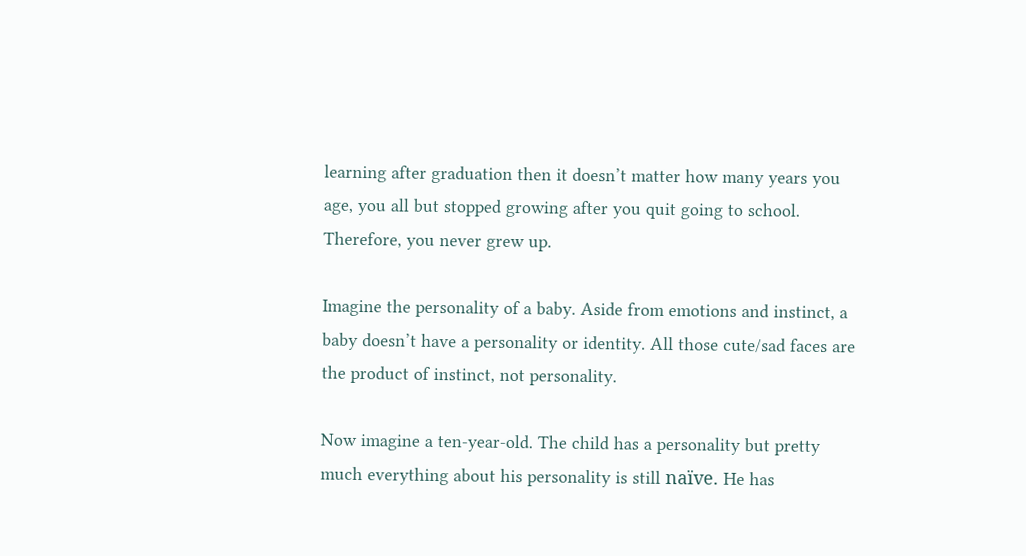learning after graduation then it doesn’t matter how many years you age, you all but stopped growing after you quit going to school. Therefore, you never grew up.

Imagine the personality of a baby. Aside from emotions and instinct, a baby doesn’t have a personality or identity. All those cute/sad faces are the product of instinct, not personality.

Now imagine a ten-year-old. The child has a personality but pretty much everything about his personality is still naïve. He has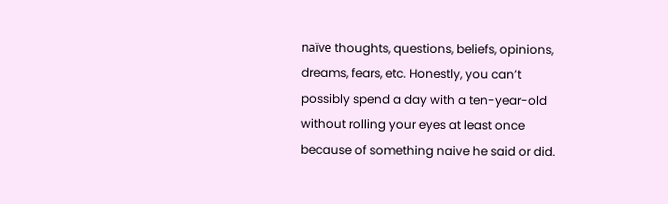naïve thoughts, questions, beliefs, opinions, dreams, fears, etc. Honestly, you can’t possibly spend a day with a ten-year-old without rolling your eyes at least once because of something naive he said or did.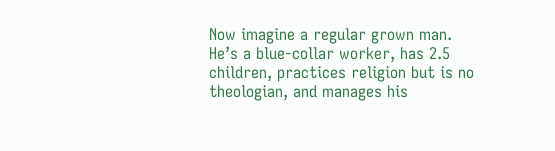Now imagine a regular grown man. He’s a blue-collar worker, has 2.5 children, practices religion but is no theologian, and manages his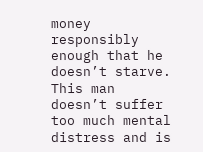money responsibly enough that he doesn’t starve. This man doesn’t suffer too much mental distress and is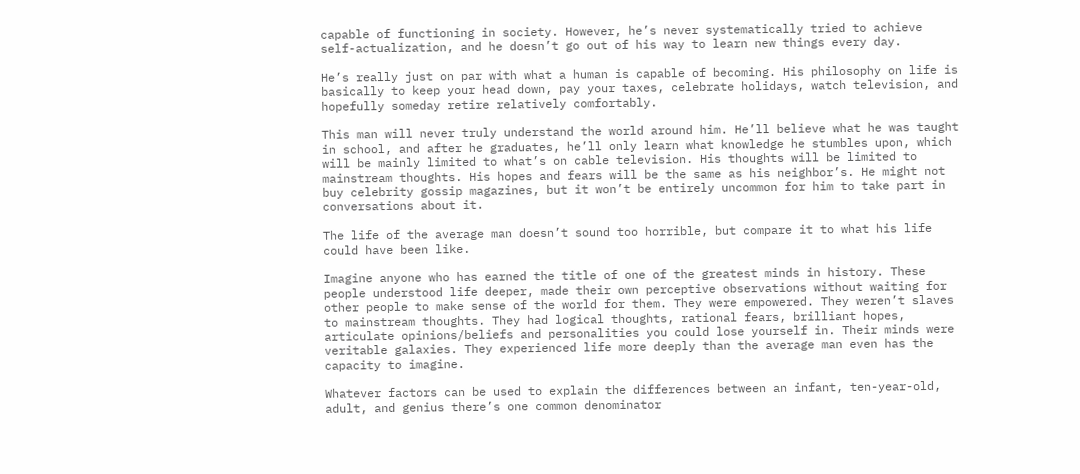capable of functioning in society. However, he’s never systematically tried to achieve self-actualization, and he doesn’t go out of his way to learn new things every day.

He’s really just on par with what a human is capable of becoming. His philosophy on life is basically to keep your head down, pay your taxes, celebrate holidays, watch television, and hopefully someday retire relatively comfortably.

This man will never truly understand the world around him. He’ll believe what he was taught in school, and after he graduates, he’ll only learn what knowledge he stumbles upon, which will be mainly limited to what’s on cable television. His thoughts will be limited to mainstream thoughts. His hopes and fears will be the same as his neighbor’s. He might not buy celebrity gossip magazines, but it won’t be entirely uncommon for him to take part in conversations about it.

The life of the average man doesn’t sound too horrible, but compare it to what his life could have been like.

Imagine anyone who has earned the title of one of the greatest minds in history. These people understood life deeper, made their own perceptive observations without waiting for other people to make sense of the world for them. They were empowered. They weren’t slaves to mainstream thoughts. They had logical thoughts, rational fears, brilliant hopes, articulate opinions/beliefs and personalities you could lose yourself in. Their minds were veritable galaxies. They experienced life more deeply than the average man even has the capacity to imagine.

Whatever factors can be used to explain the differences between an infant, ten-year-old, adult, and genius there’s one common denominator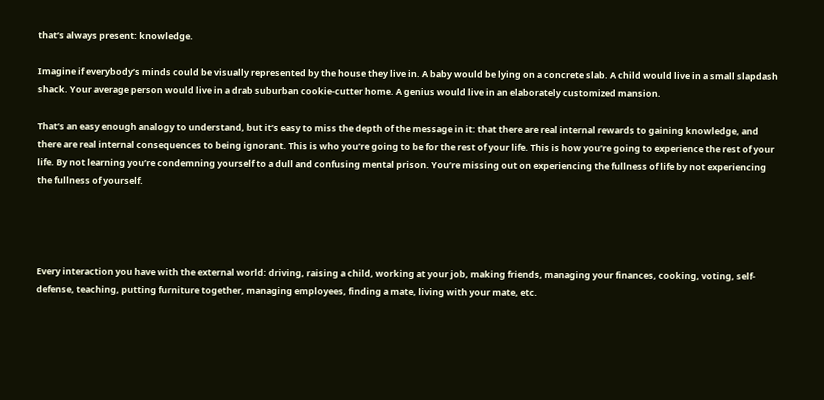that’s always present: knowledge.

Imagine if everybody’s minds could be visually represented by the house they live in. A baby would be lying on a concrete slab. A child would live in a small slapdash shack. Your average person would live in a drab suburban cookie-cutter home. A genius would live in an elaborately customized mansion.

That’s an easy enough analogy to understand, but it’s easy to miss the depth of the message in it: that there are real internal rewards to gaining knowledge, and there are real internal consequences to being ignorant. This is who you’re going to be for the rest of your life. This is how you’re going to experience the rest of your life. By not learning you’re condemning yourself to a dull and confusing mental prison. You’re missing out on experiencing the fullness of life by not experiencing the fullness of yourself.




Every interaction you have with the external world: driving, raising a child, working at your job, making friends, managing your finances, cooking, voting, self-defense, teaching, putting furniture together, managing employees, finding a mate, living with your mate, etc.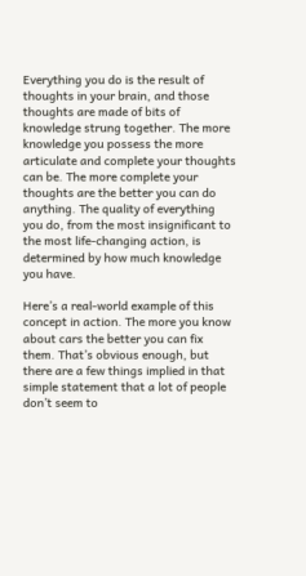Everything you do is the result of thoughts in your brain, and those thoughts are made of bits of knowledge strung together. The more knowledge you possess the more articulate and complete your thoughts can be. The more complete your thoughts are the better you can do anything. The quality of everything you do, from the most insignificant to the most life-changing action, is determined by how much knowledge you have.

Here’s a real-world example of this concept in action. The more you know about cars the better you can fix them. That’s obvious enough, but there are a few things implied in that simple statement that a lot of people don’t seem to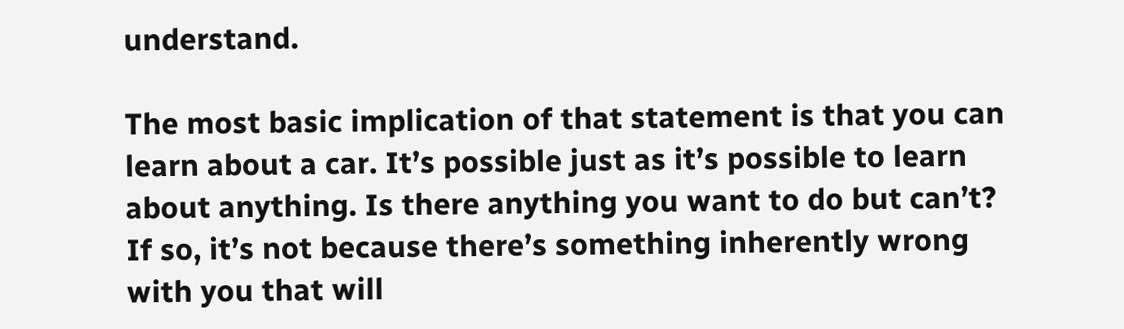understand.

The most basic implication of that statement is that you can learn about a car. It’s possible just as it’s possible to learn about anything. Is there anything you want to do but can’t? If so, it’s not because there’s something inherently wrong with you that will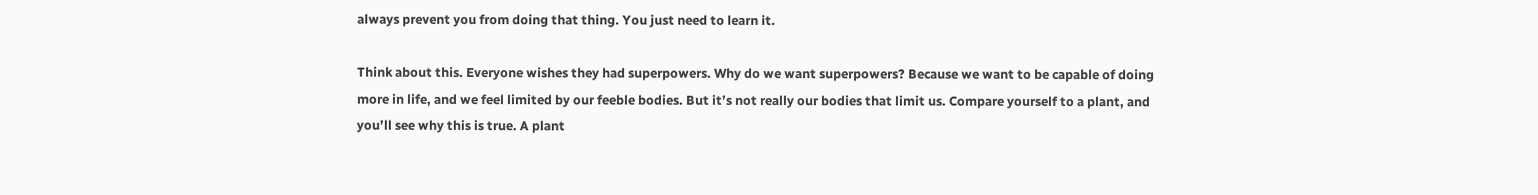always prevent you from doing that thing. You just need to learn it.

Think about this. Everyone wishes they had superpowers. Why do we want superpowers? Because we want to be capable of doing more in life, and we feel limited by our feeble bodies. But it’s not really our bodies that limit us. Compare yourself to a plant, and you’ll see why this is true. A plant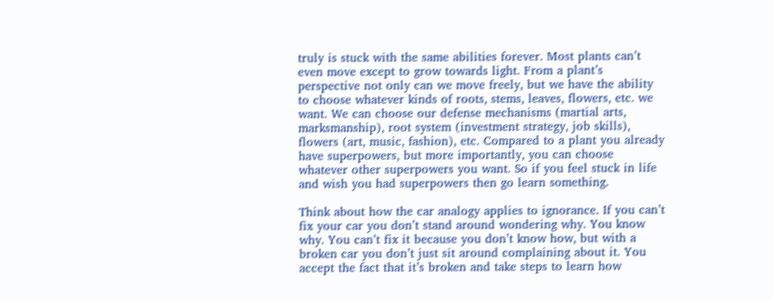truly is stuck with the same abilities forever. Most plants can’t even move except to grow towards light. From a plant’s perspective not only can we move freely, but we have the ability to choose whatever kinds of roots, stems, leaves, flowers, etc. we want. We can choose our defense mechanisms (martial arts, marksmanship), root system (investment strategy, job skills), flowers (art, music, fashion), etc. Compared to a plant you already have superpowers, but more importantly, you can choose whatever other superpowers you want. So if you feel stuck in life and wish you had superpowers then go learn something.

Think about how the car analogy applies to ignorance. If you can’t fix your car you don’t stand around wondering why. You know why. You can’t fix it because you don’t know how, but with a broken car you don’t just sit around complaining about it. You accept the fact that it’s broken and take steps to learn how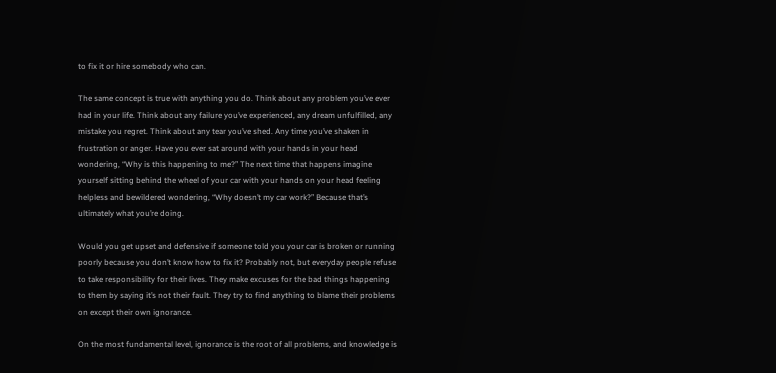to fix it or hire somebody who can.

The same concept is true with anything you do. Think about any problem you’ve ever had in your life. Think about any failure you’ve experienced, any dream unfulfilled, any mistake you regret. Think about any tear you’ve shed. Any time you’ve shaken in frustration or anger. Have you ever sat around with your hands in your head wondering, “Why is this happening to me?” The next time that happens imagine yourself sitting behind the wheel of your car with your hands on your head feeling helpless and bewildered wondering, “Why doesn’t my car work?” Because that’s ultimately what you’re doing.

Would you get upset and defensive if someone told you your car is broken or running poorly because you don’t know how to fix it? Probably not, but everyday people refuse to take responsibility for their lives. They make excuses for the bad things happening to them by saying it’s not their fault. They try to find anything to blame their problems on except their own ignorance.

On the most fundamental level, ignorance is the root of all problems, and knowledge is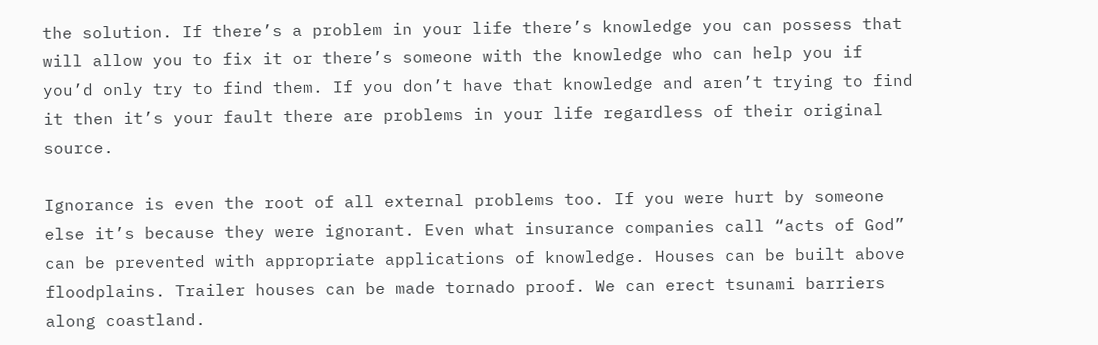the solution. If there’s a problem in your life there’s knowledge you can possess that will allow you to fix it or there’s someone with the knowledge who can help you if you’d only try to find them. If you don’t have that knowledge and aren’t trying to find it then it’s your fault there are problems in your life regardless of their original source.

Ignorance is even the root of all external problems too. If you were hurt by someone else it’s because they were ignorant. Even what insurance companies call “acts of God” can be prevented with appropriate applications of knowledge. Houses can be built above floodplains. Trailer houses can be made tornado proof. We can erect tsunami barriers along coastland.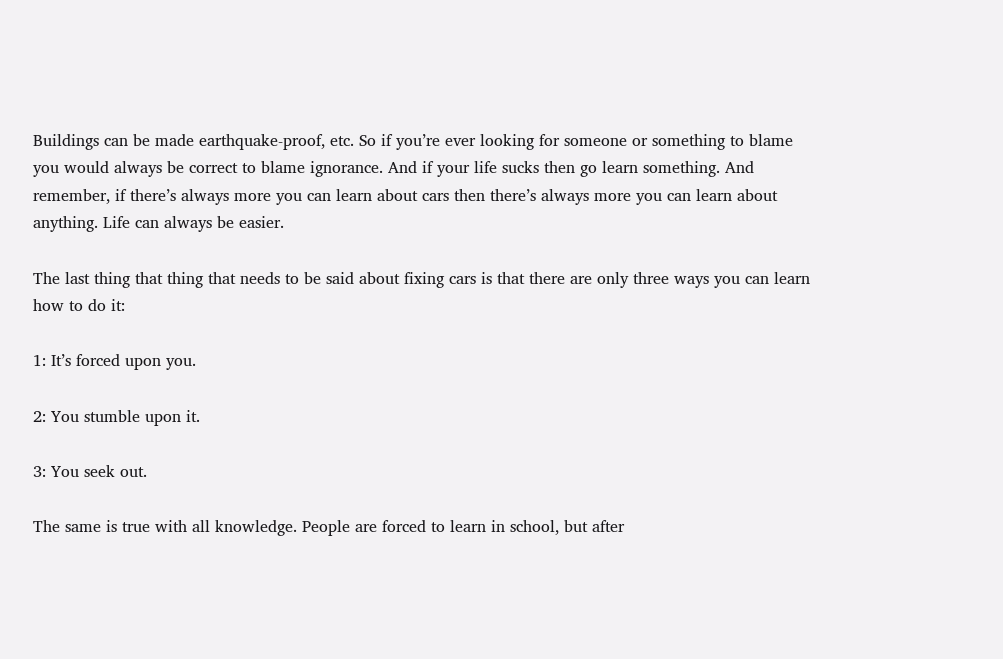Buildings can be made earthquake-proof, etc. So if you’re ever looking for someone or something to blame you would always be correct to blame ignorance. And if your life sucks then go learn something. And remember, if there’s always more you can learn about cars then there’s always more you can learn about anything. Life can always be easier.

The last thing that thing that needs to be said about fixing cars is that there are only three ways you can learn how to do it:

1: It’s forced upon you.

2: You stumble upon it.

3: You seek out.

The same is true with all knowledge. People are forced to learn in school, but after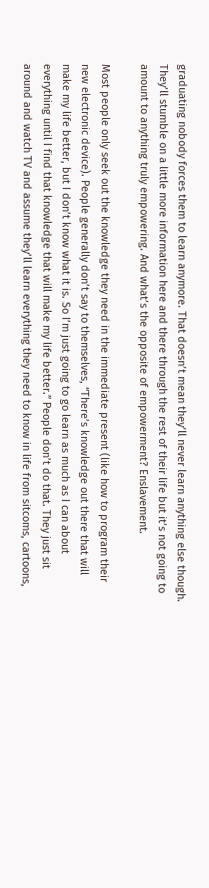graduating nobody forces them to learn anymore. That doesn’t mean they’ll never learn anything else though. They’ll stumble on a little more information here and there through the rest of their life but it’s not going to amount to anything truly empowering. And what’s the opposite of empowerment? Enslavement.

Most people only seek out the knowledge they need in the immediate present (like how to program their new electronic device). People generally don’t say to themselves, “There’s knowledge out there that will make my life better, but I don’t know what it is. So I’m just going to go learn as much as I can about everything until I find that knowledge that will make my life better.” People don’t do that. They just sit around and watch TV and assume they’ll learn everything they need to know in life from sitcoms, cartoons,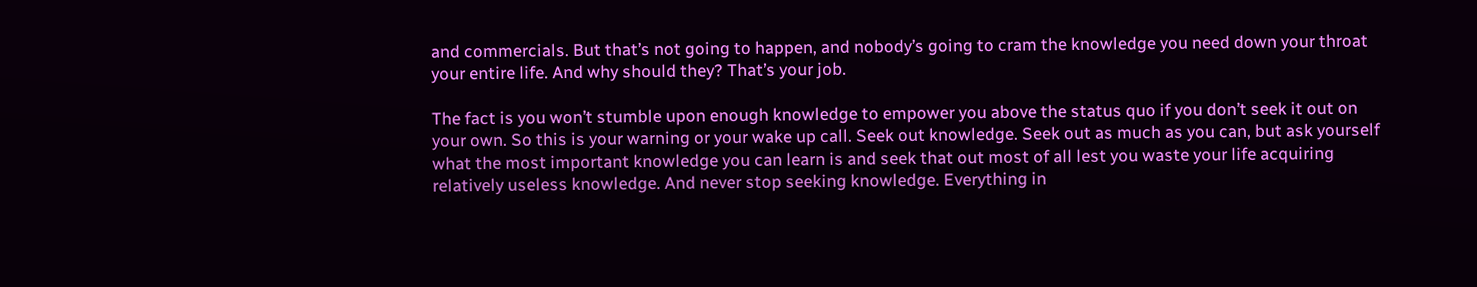and commercials. But that’s not going to happen, and nobody’s going to cram the knowledge you need down your throat your entire life. And why should they? That’s your job.

The fact is you won’t stumble upon enough knowledge to empower you above the status quo if you don’t seek it out on your own. So this is your warning or your wake up call. Seek out knowledge. Seek out as much as you can, but ask yourself what the most important knowledge you can learn is and seek that out most of all lest you waste your life acquiring relatively useless knowledge. And never stop seeking knowledge. Everything in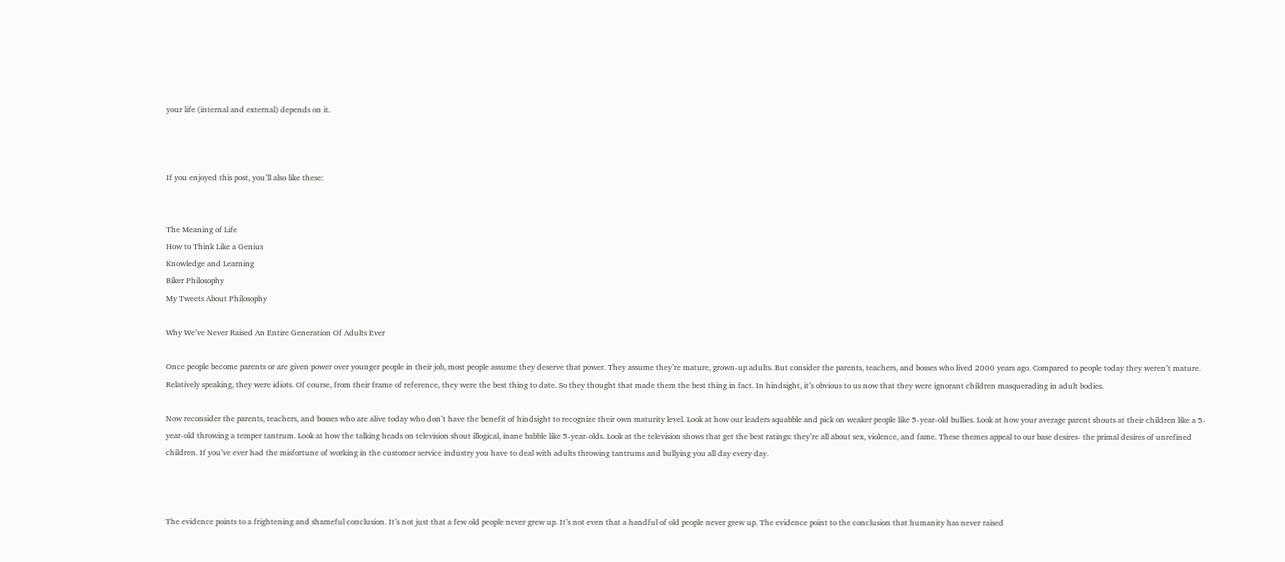your life (internal and external) depends on it.



If you enjoyed this post, you’ll also like these:


The Meaning of Life
How to Think Like a Genius
Knowledge and Learning
Biker Philosophy
My Tweets About Philosophy

Why We’ve Never Raised An Entire Generation Of Adults Ever

Once people become parents or are given power over younger people in their job, most people assume they deserve that power. They assume they’re mature, grown-up adults. But consider the parents, teachers, and bosses who lived 2000 years ago. Compared to people today they weren’t mature. Relatively speaking, they were idiots. Of course, from their frame of reference, they were the best thing to date. So they thought that made them the best thing in fact. In hindsight, it’s obvious to us now that they were ignorant children masquerading in adult bodies.

Now reconsider the parents, teachers, and bosses who are alive today who don’t have the benefit of hindsight to recognize their own maturity level. Look at how our leaders squabble and pick on weaker people like 5-year-old bullies. Look at how your average parent shouts at their children like a 5-year-old throwing a temper tantrum. Look at how the talking heads on television shout illogical, inane babble like 5-year-olds. Look at the television shows that get the best ratings: they’re all about sex, violence, and fame. These themes appeal to our base desires- the primal desires of unrefined children. If you’ve ever had the misfortune of working in the customer service industry you have to deal with adults throwing tantrums and bullying you all day every day.



The evidence points to a frightening and shameful conclusion. It’s not just that a few old people never grew up. It’s not even that a handful of old people never grew up. The evidence point to the conclusion that humanity has never raised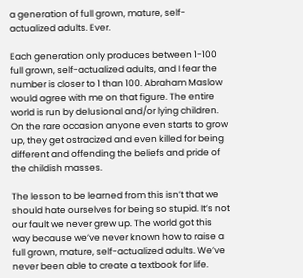a generation of full grown, mature, self-actualized adults. Ever.

Each generation only produces between 1-100 full grown, self-actualized adults, and I fear the number is closer to 1 than 100. Abraham Maslow would agree with me on that figure. The entire world is run by delusional and/or lying children. On the rare occasion anyone even starts to grow up, they get ostracized and even killed for being different and offending the beliefs and pride of the childish masses.

The lesson to be learned from this isn’t that we should hate ourselves for being so stupid. It’s not our fault we never grew up. The world got this way because we’ve never known how to raise a full grown, mature, self-actualized adults. We’ve never been able to create a textbook for life.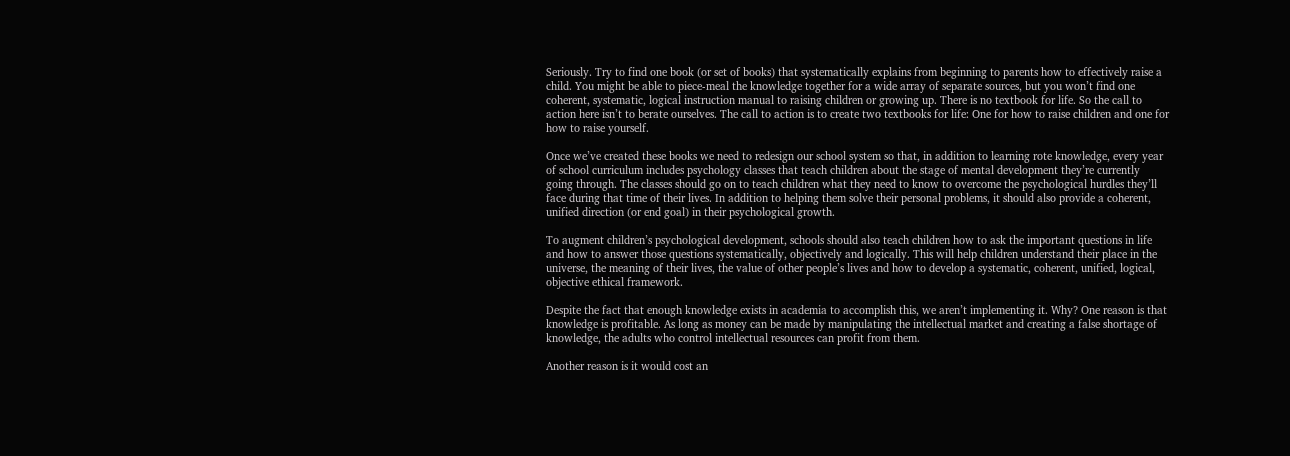Seriously. Try to find one book (or set of books) that systematically explains from beginning to parents how to effectively raise a child. You might be able to piece-meal the knowledge together for a wide array of separate sources, but you won’t find one coherent, systematic, logical instruction manual to raising children or growing up. There is no textbook for life. So the call to action here isn’t to berate ourselves. The call to action is to create two textbooks for life: One for how to raise children and one for how to raise yourself.

Once we’ve created these books we need to redesign our school system so that, in addition to learning rote knowledge, every year of school curriculum includes psychology classes that teach children about the stage of mental development they’re currently going through. The classes should go on to teach children what they need to know to overcome the psychological hurdles they’ll face during that time of their lives. In addition to helping them solve their personal problems, it should also provide a coherent, unified direction (or end goal) in their psychological growth.

To augment children’s psychological development, schools should also teach children how to ask the important questions in life and how to answer those questions systematically, objectively and logically. This will help children understand their place in the universe, the meaning of their lives, the value of other people’s lives and how to develop a systematic, coherent, unified, logical, objective ethical framework.

Despite the fact that enough knowledge exists in academia to accomplish this, we aren’t implementing it. Why? One reason is that knowledge is profitable. As long as money can be made by manipulating the intellectual market and creating a false shortage of knowledge, the adults who control intellectual resources can profit from them.

Another reason is it would cost an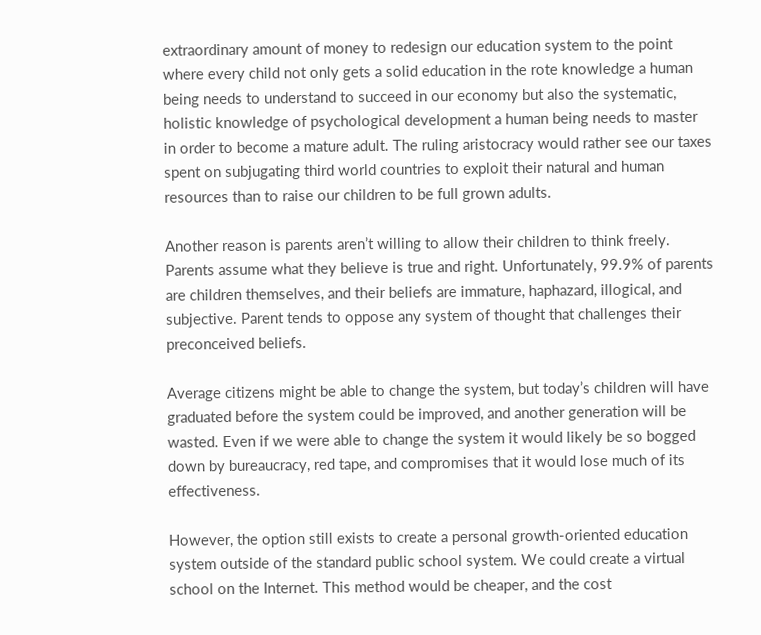extraordinary amount of money to redesign our education system to the point where every child not only gets a solid education in the rote knowledge a human being needs to understand to succeed in our economy but also the systematic, holistic knowledge of psychological development a human being needs to master in order to become a mature adult. The ruling aristocracy would rather see our taxes spent on subjugating third world countries to exploit their natural and human resources than to raise our children to be full grown adults.

Another reason is parents aren’t willing to allow their children to think freely. Parents assume what they believe is true and right. Unfortunately, 99.9% of parents are children themselves, and their beliefs are immature, haphazard, illogical, and subjective. Parent tends to oppose any system of thought that challenges their preconceived beliefs.

Average citizens might be able to change the system, but today’s children will have graduated before the system could be improved, and another generation will be wasted. Even if we were able to change the system it would likely be so bogged down by bureaucracy, red tape, and compromises that it would lose much of its effectiveness.

However, the option still exists to create a personal growth-oriented education system outside of the standard public school system. We could create a virtual school on the Internet. This method would be cheaper, and the cost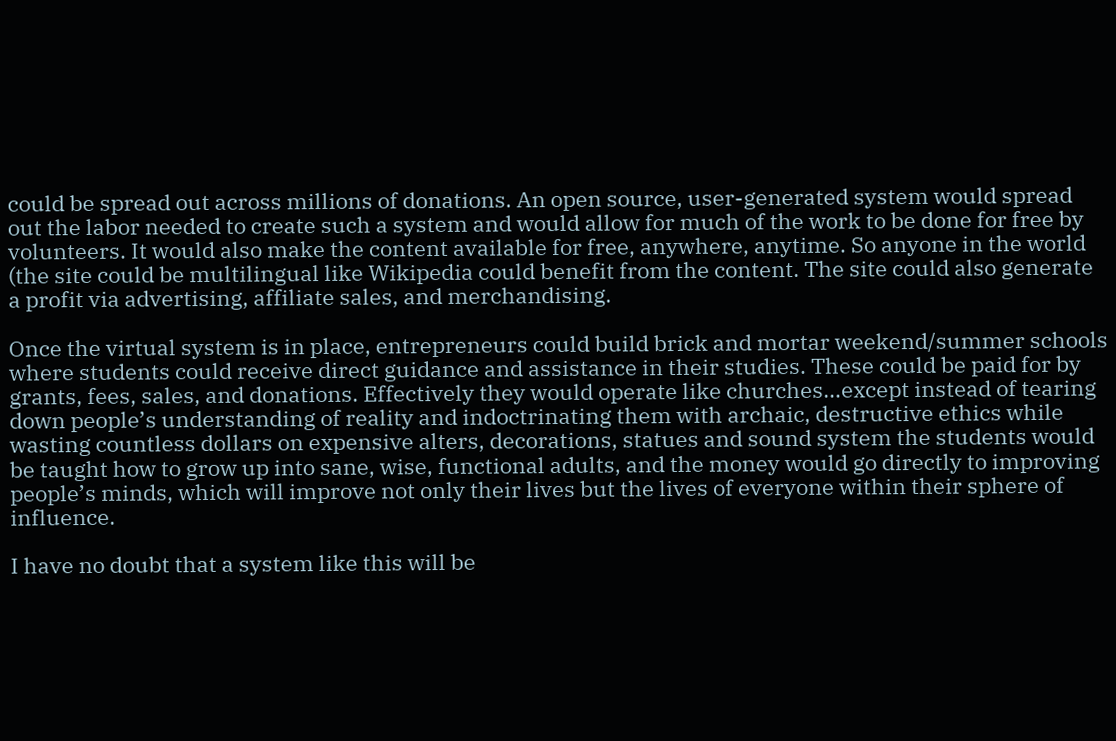could be spread out across millions of donations. An open source, user-generated system would spread out the labor needed to create such a system and would allow for much of the work to be done for free by volunteers. It would also make the content available for free, anywhere, anytime. So anyone in the world (the site could be multilingual like Wikipedia could benefit from the content. The site could also generate a profit via advertising, affiliate sales, and merchandising.

Once the virtual system is in place, entrepreneurs could build brick and mortar weekend/summer schools where students could receive direct guidance and assistance in their studies. These could be paid for by grants, fees, sales, and donations. Effectively they would operate like churches…except instead of tearing down people’s understanding of reality and indoctrinating them with archaic, destructive ethics while wasting countless dollars on expensive alters, decorations, statues and sound system the students would be taught how to grow up into sane, wise, functional adults, and the money would go directly to improving people’s minds, which will improve not only their lives but the lives of everyone within their sphere of influence.

I have no doubt that a system like this will be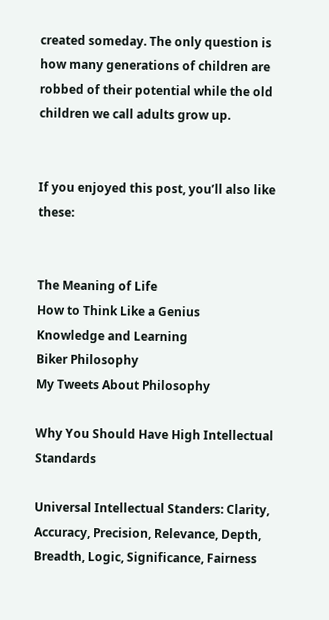created someday. The only question is how many generations of children are robbed of their potential while the old children we call adults grow up.


If you enjoyed this post, you’ll also like these:


The Meaning of Life
How to Think Like a Genius
Knowledge and Learning
Biker Philosophy
My Tweets About Philosophy

Why You Should Have High Intellectual Standards

Universal Intellectual Standers: Clarity, Accuracy, Precision, Relevance, Depth, Breadth, Logic, Significance, Fairness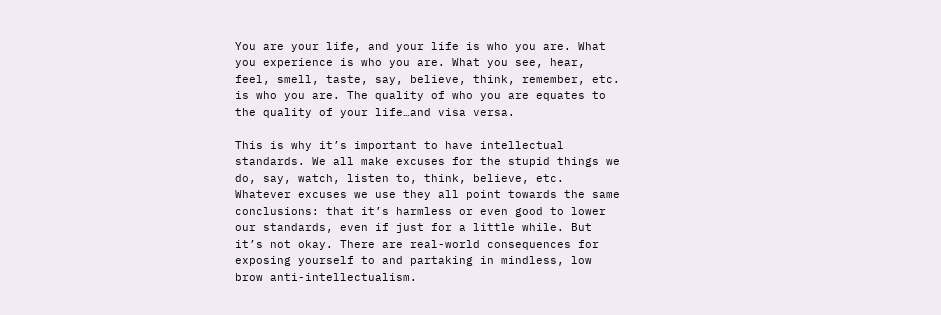You are your life, and your life is who you are. What you experience is who you are. What you see, hear, feel, smell, taste, say, believe, think, remember, etc. is who you are. The quality of who you are equates to the quality of your life…and visa versa.

This is why it’s important to have intellectual standards. We all make excuses for the stupid things we do, say, watch, listen to, think, believe, etc. Whatever excuses we use they all point towards the same conclusions: that it’s harmless or even good to lower our standards, even if just for a little while. But it’s not okay. There are real-world consequences for exposing yourself to and partaking in mindless, low brow anti-intellectualism.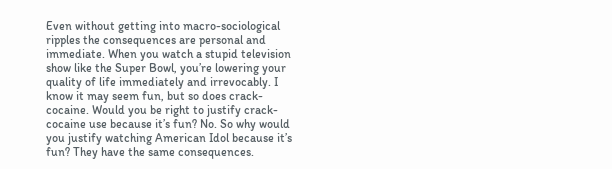Even without getting into macro-sociological ripples the consequences are personal and immediate. When you watch a stupid television show like the Super Bowl, you’re lowering your quality of life immediately and irrevocably. I know it may seem fun, but so does crack-cocaine. Would you be right to justify crack-cocaine use because it’s fun? No. So why would you justify watching American Idol because it’s fun? They have the same consequences.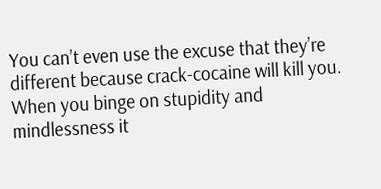You can’t even use the excuse that they’re different because crack-cocaine will kill you. When you binge on stupidity and mindlessness it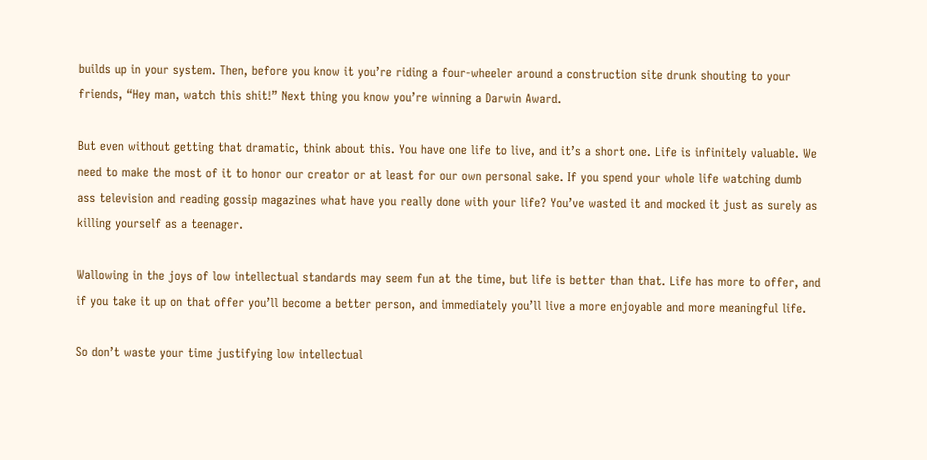builds up in your system. Then, before you know it you’re riding a four-wheeler around a construction site drunk shouting to your friends, “Hey man, watch this shit!” Next thing you know you’re winning a Darwin Award.

But even without getting that dramatic, think about this. You have one life to live, and it’s a short one. Life is infinitely valuable. We need to make the most of it to honor our creator or at least for our own personal sake. If you spend your whole life watching dumb ass television and reading gossip magazines what have you really done with your life? You’ve wasted it and mocked it just as surely as killing yourself as a teenager.

Wallowing in the joys of low intellectual standards may seem fun at the time, but life is better than that. Life has more to offer, and if you take it up on that offer you’ll become a better person, and immediately you’ll live a more enjoyable and more meaningful life.

So don’t waste your time justifying low intellectual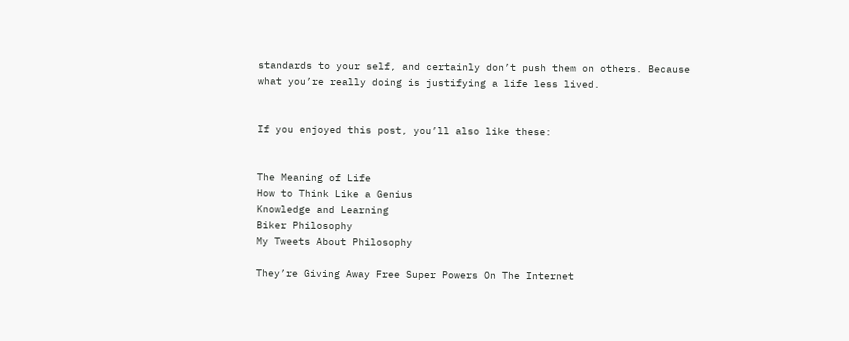standards to your self, and certainly don’t push them on others. Because what you’re really doing is justifying a life less lived.


If you enjoyed this post, you’ll also like these:


The Meaning of Life
How to Think Like a Genius
Knowledge and Learning
Biker Philosophy
My Tweets About Philosophy

They’re Giving Away Free Super Powers On The Internet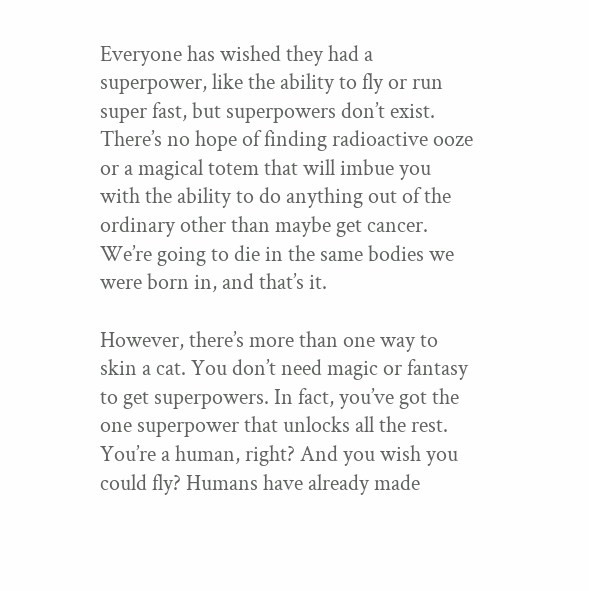Everyone has wished they had a superpower, like the ability to fly or run super fast, but superpowers don’t exist. There’s no hope of finding radioactive ooze or a magical totem that will imbue you with the ability to do anything out of the ordinary other than maybe get cancer.  We’re going to die in the same bodies we were born in, and that’s it.

However, there’s more than one way to skin a cat. You don’t need magic or fantasy to get superpowers. In fact, you’ve got the one superpower that unlocks all the rest. You’re a human, right? And you wish you could fly? Humans have already made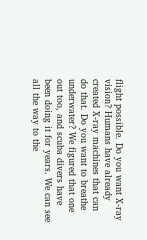flight possible. Do you want X-ray vision? Humans have already created X-ray machines that can do that. Do you want to breathe underwater? We figured that one out too, and scuba divers have been doing it for years. We can see all the way to the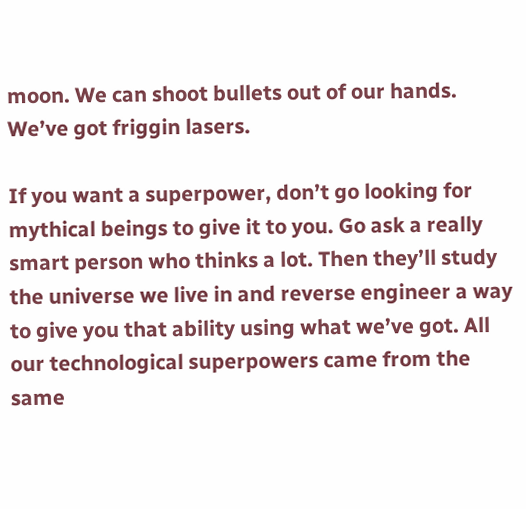moon. We can shoot bullets out of our hands. We’ve got friggin lasers.

If you want a superpower, don’t go looking for mythical beings to give it to you. Go ask a really smart person who thinks a lot. Then they’ll study the universe we live in and reverse engineer a way to give you that ability using what we’ve got. All our technological superpowers came from the same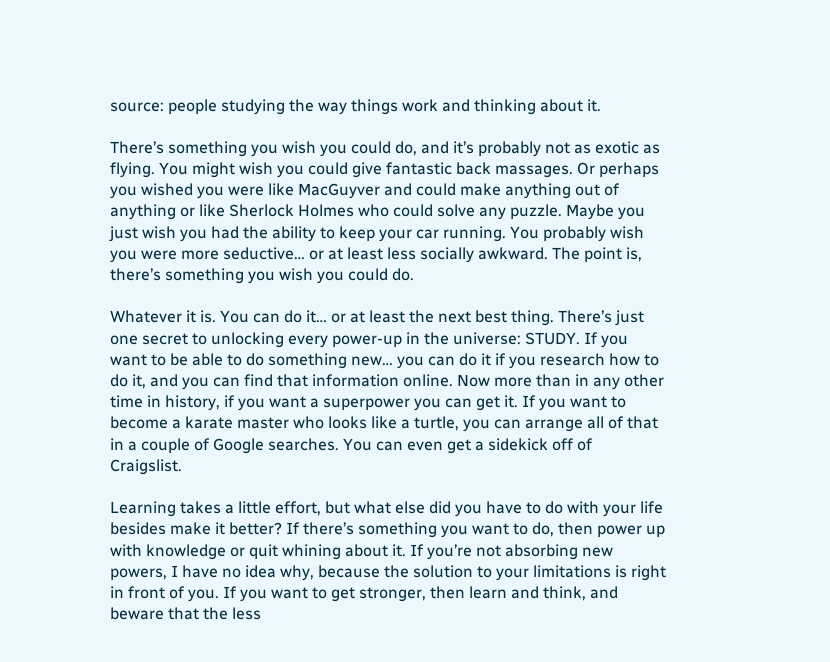source: people studying the way things work and thinking about it.

There’s something you wish you could do, and it’s probably not as exotic as flying. You might wish you could give fantastic back massages. Or perhaps you wished you were like MacGuyver and could make anything out of anything or like Sherlock Holmes who could solve any puzzle. Maybe you just wish you had the ability to keep your car running. You probably wish you were more seductive… or at least less socially awkward. The point is, there’s something you wish you could do.

Whatever it is. You can do it… or at least the next best thing. There’s just one secret to unlocking every power-up in the universe: STUDY. If you want to be able to do something new… you can do it if you research how to do it, and you can find that information online. Now more than in any other time in history, if you want a superpower you can get it. If you want to become a karate master who looks like a turtle, you can arrange all of that in a couple of Google searches. You can even get a sidekick off of Craigslist.

Learning takes a little effort, but what else did you have to do with your life besides make it better? If there’s something you want to do, then power up with knowledge or quit whining about it. If you’re not absorbing new powers, I have no idea why, because the solution to your limitations is right in front of you. If you want to get stronger, then learn and think, and beware that the less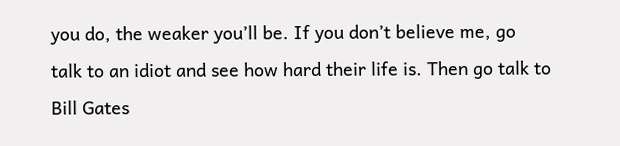you do, the weaker you’ll be. If you don’t believe me, go talk to an idiot and see how hard their life is. Then go talk to Bill Gates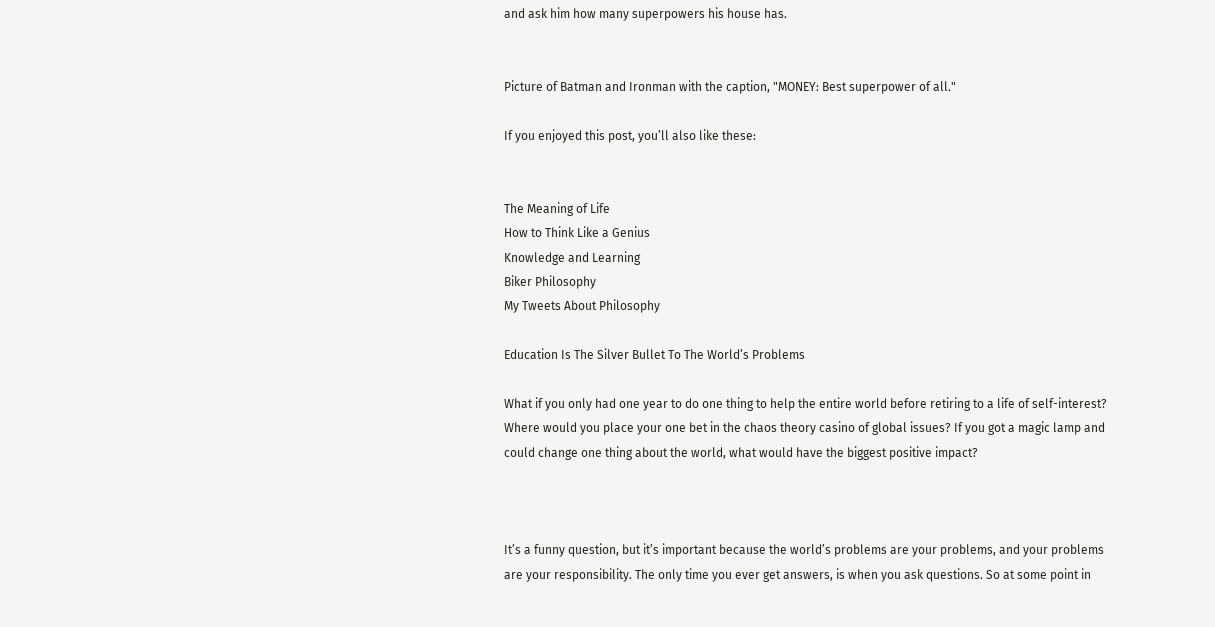and ask him how many superpowers his house has.


Picture of Batman and Ironman with the caption, "MONEY: Best superpower of all."

If you enjoyed this post, you’ll also like these:


The Meaning of Life
How to Think Like a Genius
Knowledge and Learning
Biker Philosophy
My Tweets About Philosophy

Education Is The Silver Bullet To The World’s Problems

What if you only had one year to do one thing to help the entire world before retiring to a life of self-interest? Where would you place your one bet in the chaos theory casino of global issues? If you got a magic lamp and could change one thing about the world, what would have the biggest positive impact?



It’s a funny question, but it’s important because the world’s problems are your problems, and your problems are your responsibility. The only time you ever get answers, is when you ask questions. So at some point in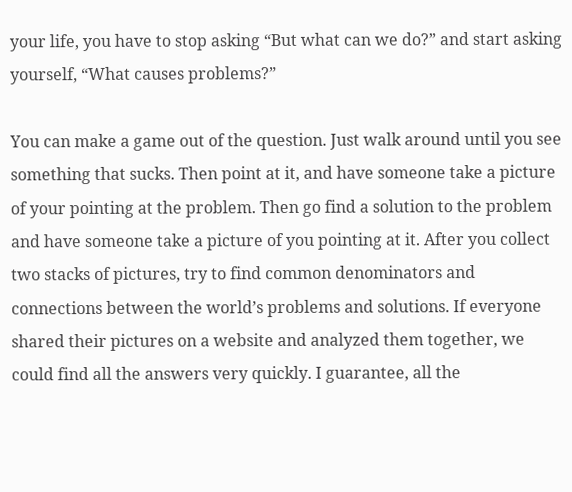your life, you have to stop asking “But what can we do?” and start asking yourself, “What causes problems?”

You can make a game out of the question. Just walk around until you see something that sucks. Then point at it, and have someone take a picture of your pointing at the problem. Then go find a solution to the problem and have someone take a picture of you pointing at it. After you collect two stacks of pictures, try to find common denominators and connections between the world’s problems and solutions. If everyone shared their pictures on a website and analyzed them together, we could find all the answers very quickly. I guarantee, all the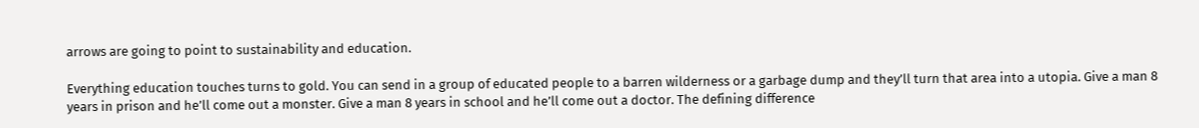arrows are going to point to sustainability and education.

Everything education touches turns to gold. You can send in a group of educated people to a barren wilderness or a garbage dump and they’ll turn that area into a utopia. Give a man 8 years in prison and he’ll come out a monster. Give a man 8 years in school and he’ll come out a doctor. The defining difference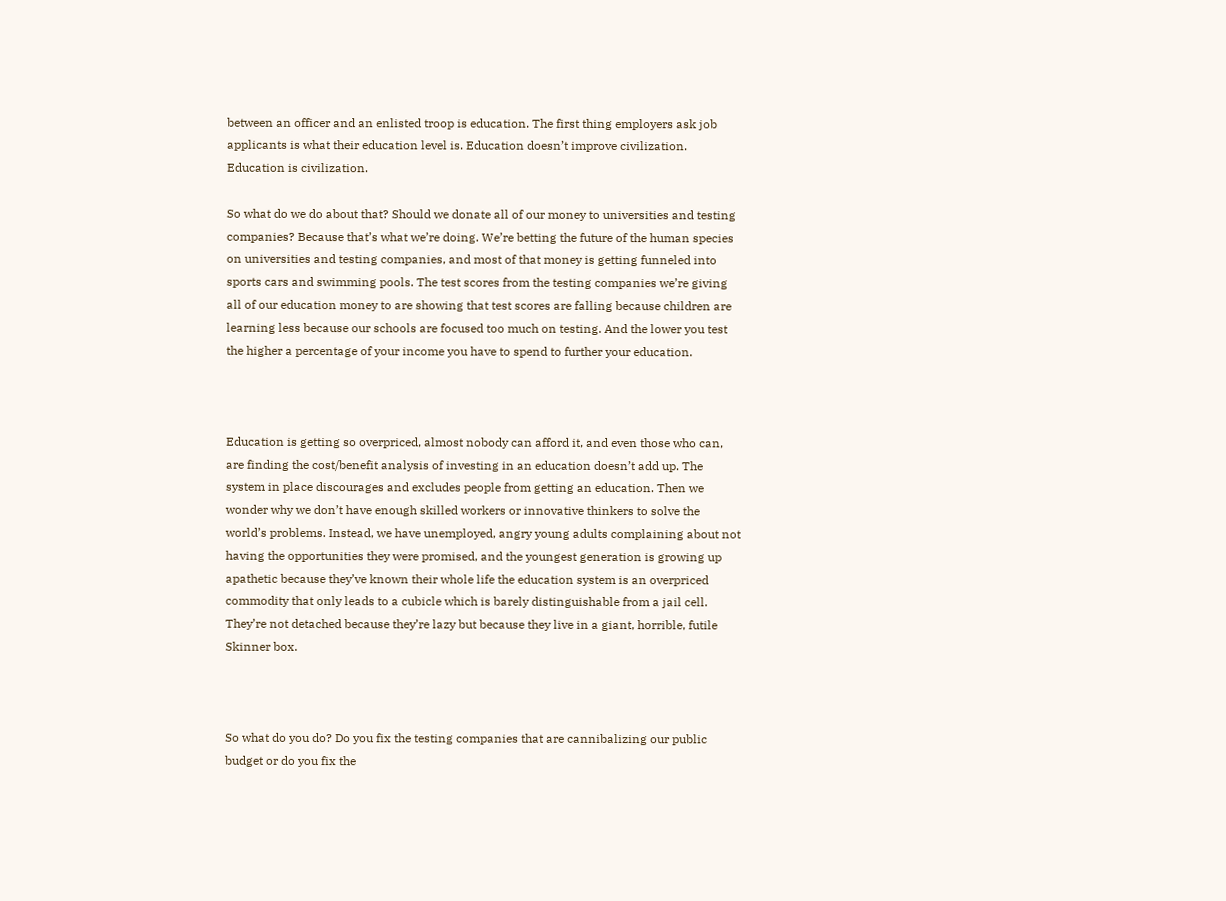between an officer and an enlisted troop is education. The first thing employers ask job applicants is what their education level is. Education doesn’t improve civilization. Education is civilization.

So what do we do about that? Should we donate all of our money to universities and testing companies? Because that’s what we’re doing. We’re betting the future of the human species on universities and testing companies, and most of that money is getting funneled into sports cars and swimming pools. The test scores from the testing companies we’re giving all of our education money to are showing that test scores are falling because children are learning less because our schools are focused too much on testing. And the lower you test the higher a percentage of your income you have to spend to further your education.



Education is getting so overpriced, almost nobody can afford it, and even those who can, are finding the cost/benefit analysis of investing in an education doesn’t add up. The system in place discourages and excludes people from getting an education. Then we wonder why we don’t have enough skilled workers or innovative thinkers to solve the world’s problems. Instead, we have unemployed, angry young adults complaining about not having the opportunities they were promised, and the youngest generation is growing up apathetic because they’ve known their whole life the education system is an overpriced commodity that only leads to a cubicle which is barely distinguishable from a jail cell. They’re not detached because they’re lazy but because they live in a giant, horrible, futile Skinner box.



So what do you do? Do you fix the testing companies that are cannibalizing our public budget or do you fix the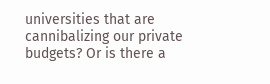universities that are cannibalizing our private budgets? Or is there a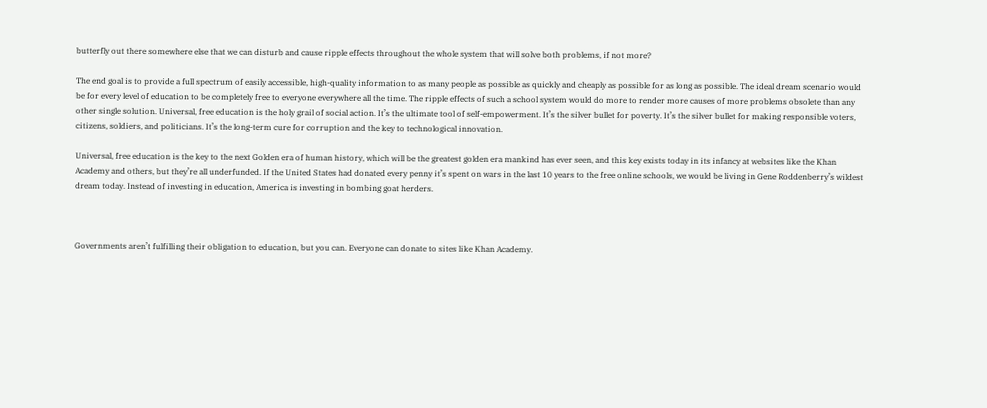butterfly out there somewhere else that we can disturb and cause ripple effects throughout the whole system that will solve both problems, if not more?

The end goal is to provide a full spectrum of easily accessible, high-quality information to as many people as possible as quickly and cheaply as possible for as long as possible. The ideal dream scenario would be for every level of education to be completely free to everyone everywhere all the time. The ripple effects of such a school system would do more to render more causes of more problems obsolete than any other single solution. Universal, free education is the holy grail of social action. It’s the ultimate tool of self-empowerment. It’s the silver bullet for poverty. It’s the silver bullet for making responsible voters, citizens, soldiers, and politicians. It’s the long-term cure for corruption and the key to technological innovation.

Universal, free education is the key to the next Golden era of human history, which will be the greatest golden era mankind has ever seen, and this key exists today in its infancy at websites like the Khan Academy and others, but they’re all underfunded. If the United States had donated every penny it’s spent on wars in the last 10 years to the free online schools, we would be living in Gene Roddenberry’s wildest dream today. Instead of investing in education, America is investing in bombing goat herders.



Governments aren’t fulfilling their obligation to education, but you can. Everyone can donate to sites like Khan Academy.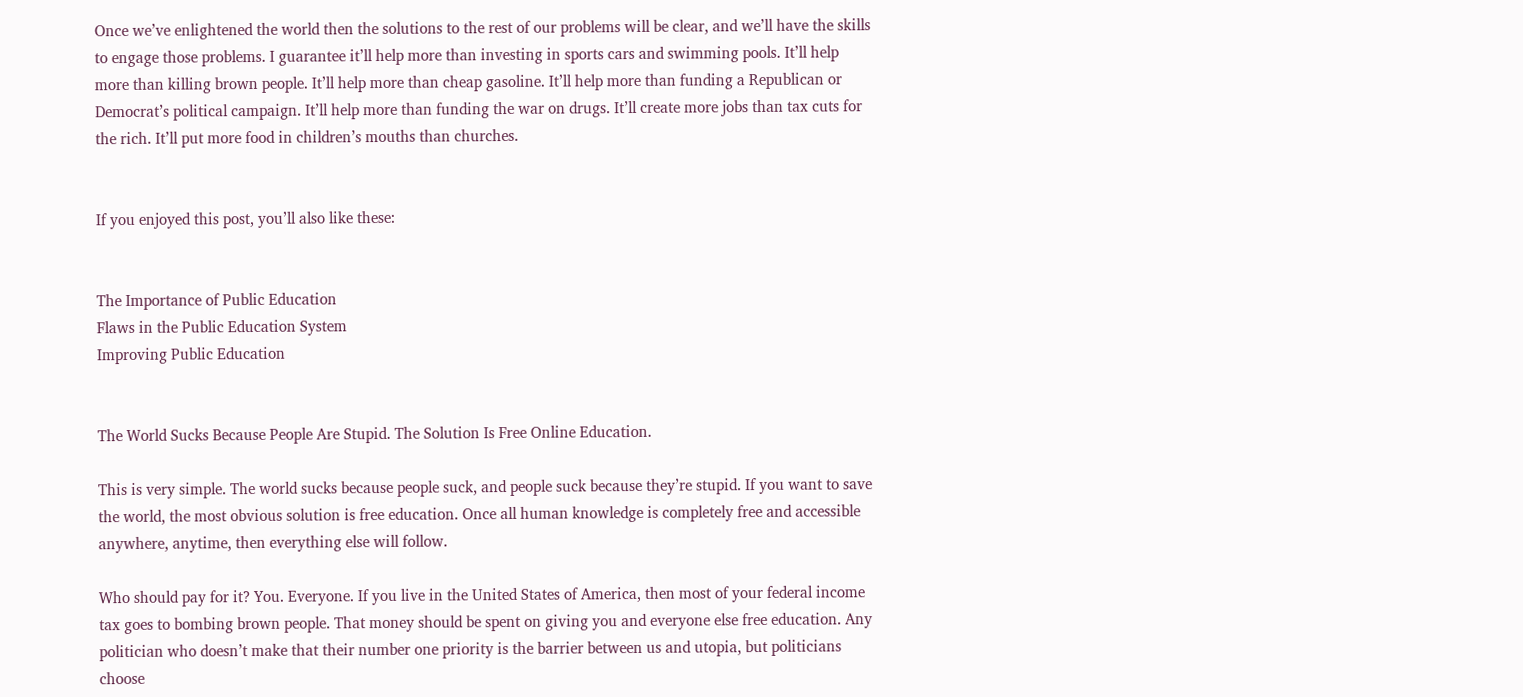Once we’ve enlightened the world then the solutions to the rest of our problems will be clear, and we’ll have the skills to engage those problems. I guarantee it’ll help more than investing in sports cars and swimming pools. It’ll help more than killing brown people. It’ll help more than cheap gasoline. It’ll help more than funding a Republican or Democrat’s political campaign. It’ll help more than funding the war on drugs. It’ll create more jobs than tax cuts for the rich. It’ll put more food in children’s mouths than churches.


If you enjoyed this post, you’ll also like these:


The Importance of Public Education
Flaws in the Public Education System
Improving Public Education


The World Sucks Because People Are Stupid. The Solution Is Free Online Education.

This is very simple. The world sucks because people suck, and people suck because they’re stupid. If you want to save the world, the most obvious solution is free education. Once all human knowledge is completely free and accessible anywhere, anytime, then everything else will follow.

Who should pay for it? You. Everyone. If you live in the United States of America, then most of your federal income tax goes to bombing brown people. That money should be spent on giving you and everyone else free education. Any politician who doesn’t make that their number one priority is the barrier between us and utopia, but politicians choose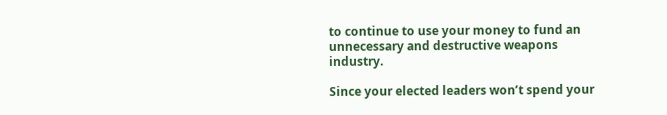to continue to use your money to fund an unnecessary and destructive weapons industry.

Since your elected leaders won’t spend your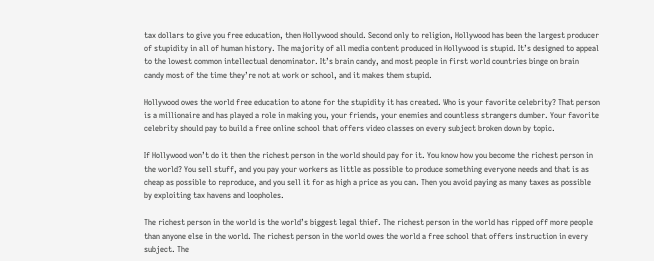tax dollars to give you free education, then Hollywood should. Second only to religion, Hollywood has been the largest producer of stupidity in all of human history. The majority of all media content produced in Hollywood is stupid. It’s designed to appeal to the lowest common intellectual denominator. It’s brain candy, and most people in first world countries binge on brain candy most of the time they’re not at work or school, and it makes them stupid.

Hollywood owes the world free education to atone for the stupidity it has created. Who is your favorite celebrity? That person is a millionaire and has played a role in making you, your friends, your enemies and countless strangers dumber. Your favorite celebrity should pay to build a free online school that offers video classes on every subject broken down by topic.

If Hollywood won’t do it then the richest person in the world should pay for it. You know how you become the richest person in the world? You sell stuff, and you pay your workers as little as possible to produce something everyone needs and that is as cheap as possible to reproduce, and you sell it for as high a price as you can. Then you avoid paying as many taxes as possible by exploiting tax havens and loopholes.

The richest person in the world is the world’s biggest legal thief. The richest person in the world has ripped off more people than anyone else in the world. The richest person in the world owes the world a free school that offers instruction in every subject. The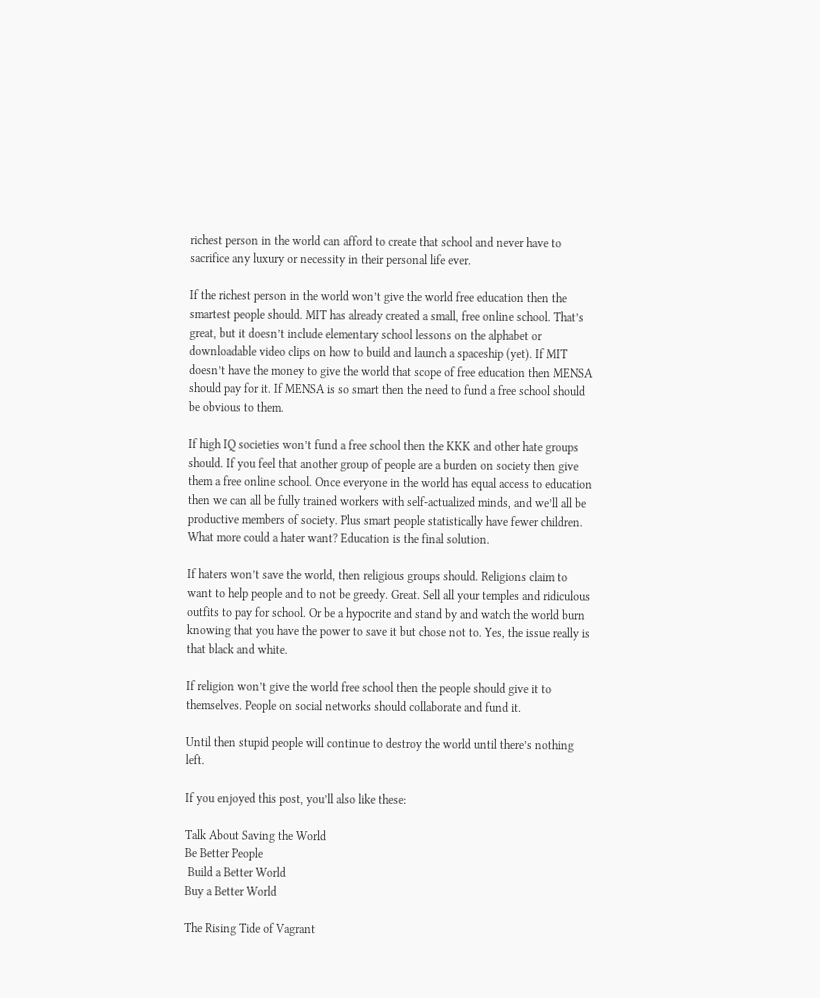richest person in the world can afford to create that school and never have to sacrifice any luxury or necessity in their personal life ever.

If the richest person in the world won’t give the world free education then the smartest people should. MIT has already created a small, free online school. That’s great, but it doesn’t include elementary school lessons on the alphabet or downloadable video clips on how to build and launch a spaceship (yet). If MIT doesn’t have the money to give the world that scope of free education then MENSA should pay for it. If MENSA is so smart then the need to fund a free school should be obvious to them.

If high IQ societies won’t fund a free school then the KKK and other hate groups should. If you feel that another group of people are a burden on society then give them a free online school. Once everyone in the world has equal access to education then we can all be fully trained workers with self-actualized minds, and we’ll all be productive members of society. Plus smart people statistically have fewer children. What more could a hater want? Education is the final solution.

If haters won’t save the world, then religious groups should. Religions claim to want to help people and to not be greedy. Great. Sell all your temples and ridiculous outfits to pay for school. Or be a hypocrite and stand by and watch the world burn knowing that you have the power to save it but chose not to. Yes, the issue really is that black and white.

If religion won’t give the world free school then the people should give it to themselves. People on social networks should collaborate and fund it.

Until then stupid people will continue to destroy the world until there’s nothing left.

If you enjoyed this post, you’ll also like these:

Talk About Saving the World
Be Better People
 Build a Better World
Buy a Better World

The Rising Tide of Vagrant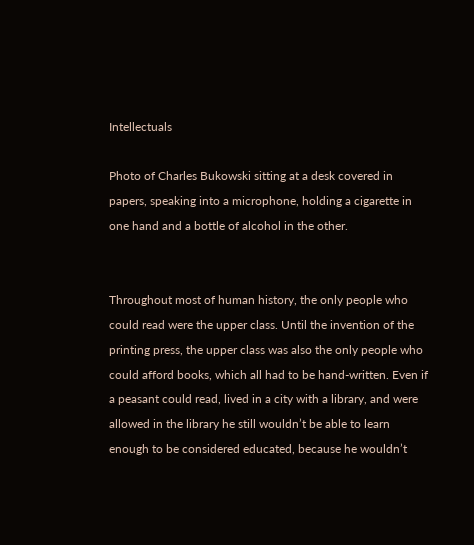Intellectuals

Photo of Charles Bukowski sitting at a desk covered in papers, speaking into a microphone, holding a cigarette in one hand and a bottle of alcohol in the other.


Throughout most of human history, the only people who could read were the upper class. Until the invention of the printing press, the upper class was also the only people who could afford books, which all had to be hand-written. Even if a peasant could read, lived in a city with a library, and were allowed in the library he still wouldn’t be able to learn enough to be considered educated, because he wouldn’t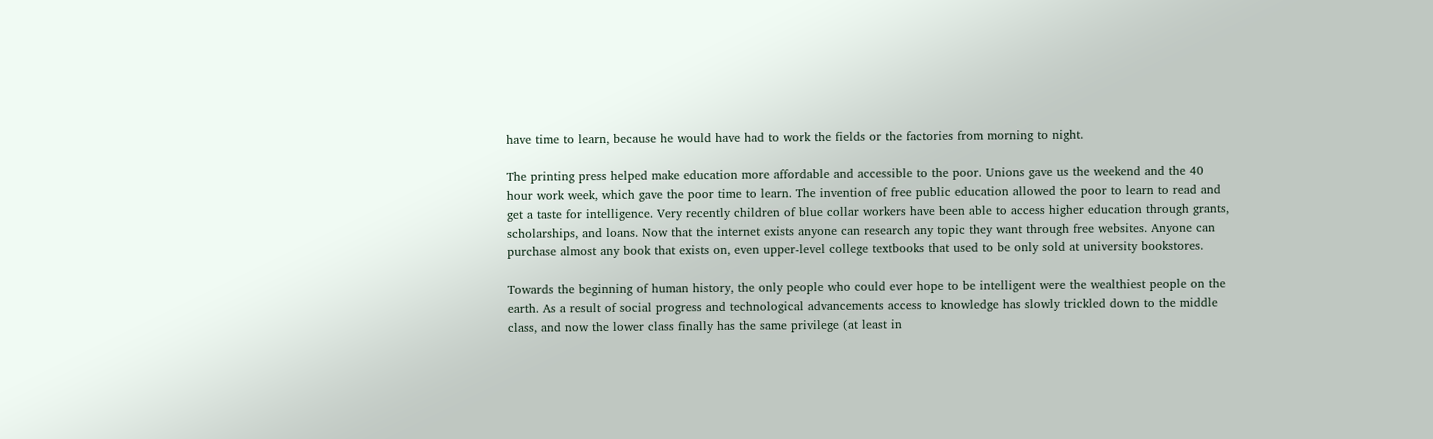have time to learn, because he would have had to work the fields or the factories from morning to night.

The printing press helped make education more affordable and accessible to the poor. Unions gave us the weekend and the 40 hour work week, which gave the poor time to learn. The invention of free public education allowed the poor to learn to read and get a taste for intelligence. Very recently children of blue collar workers have been able to access higher education through grants, scholarships, and loans. Now that the internet exists anyone can research any topic they want through free websites. Anyone can purchase almost any book that exists on, even upper-level college textbooks that used to be only sold at university bookstores.

Towards the beginning of human history, the only people who could ever hope to be intelligent were the wealthiest people on the earth. As a result of social progress and technological advancements access to knowledge has slowly trickled down to the middle class, and now the lower class finally has the same privilege (at least in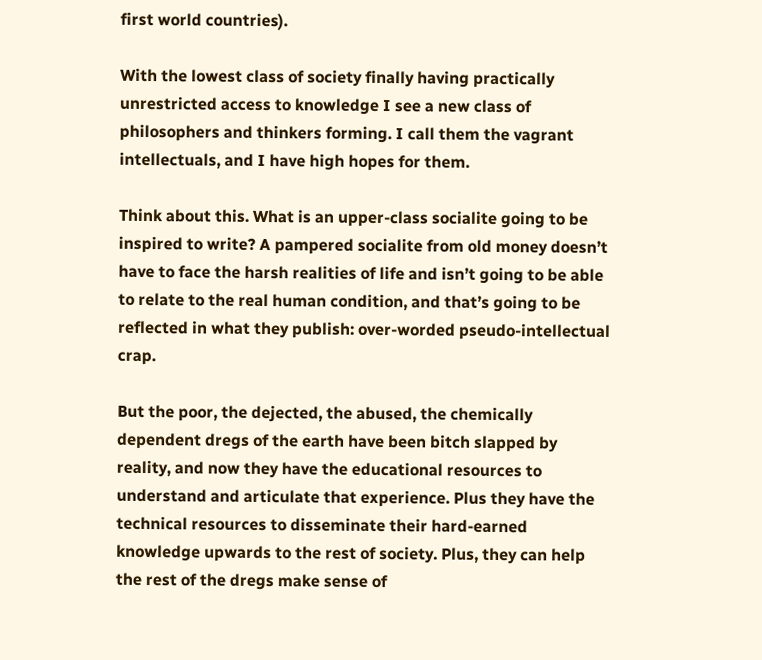first world countries).

With the lowest class of society finally having practically unrestricted access to knowledge I see a new class of philosophers and thinkers forming. I call them the vagrant intellectuals, and I have high hopes for them.

Think about this. What is an upper-class socialite going to be inspired to write? A pampered socialite from old money doesn’t have to face the harsh realities of life and isn’t going to be able to relate to the real human condition, and that’s going to be reflected in what they publish: over-worded pseudo-intellectual crap.

But the poor, the dejected, the abused, the chemically dependent dregs of the earth have been bitch slapped by reality, and now they have the educational resources to understand and articulate that experience. Plus they have the technical resources to disseminate their hard-earned knowledge upwards to the rest of society. Plus, they can help the rest of the dregs make sense of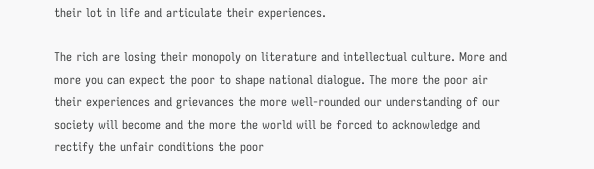their lot in life and articulate their experiences.

The rich are losing their monopoly on literature and intellectual culture. More and more you can expect the poor to shape national dialogue. The more the poor air their experiences and grievances the more well-rounded our understanding of our society will become and the more the world will be forced to acknowledge and rectify the unfair conditions the poor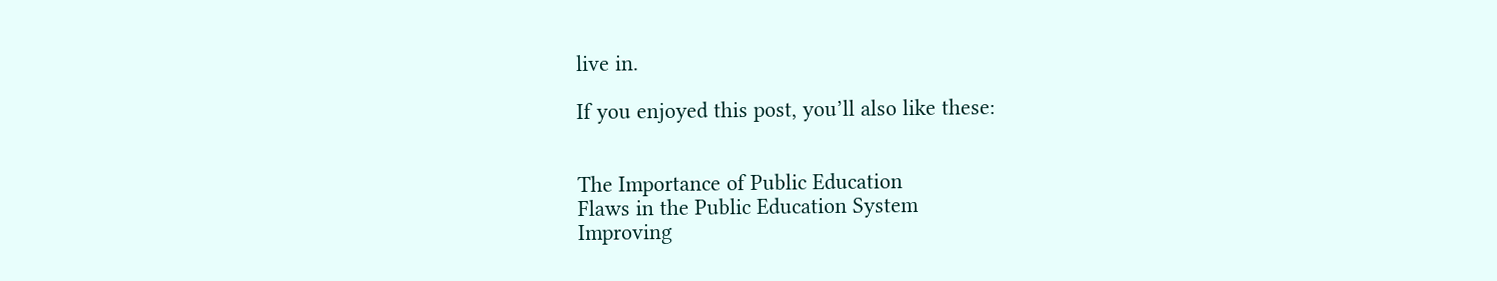live in.

If you enjoyed this post, you’ll also like these:


The Importance of Public Education
Flaws in the Public Education System
Improving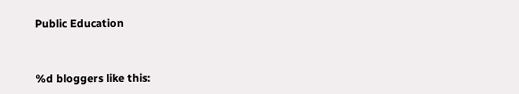Public Education


%d bloggers like this: